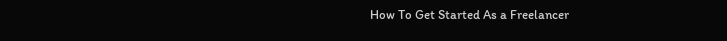How To Get Started As a Freelancer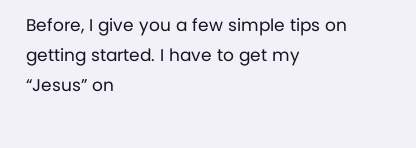Before, I give you a few simple tips on getting started. I have to get my “Jesus” on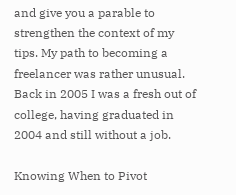and give you a parable to strengthen the context of my tips. My path to becoming a freelancer was rather unusual. Back in 2005 I was a fresh out of college, having graduated in 2004 and still without a job.

Knowing When to Pivot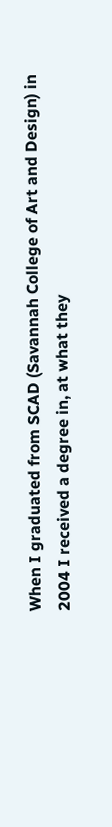When I graduated from SCAD (Savannah College of Art and Design) in 2004 I received a degree in, at what they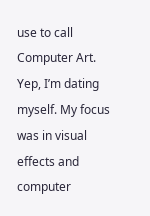use to call Computer Art. Yep, I’m dating myself. My focus was in visual effects and computer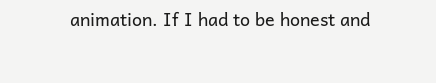animation. If I had to be honest and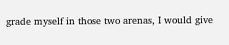grade myself in those two arenas, I would give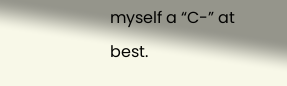myself a “C-” at best.